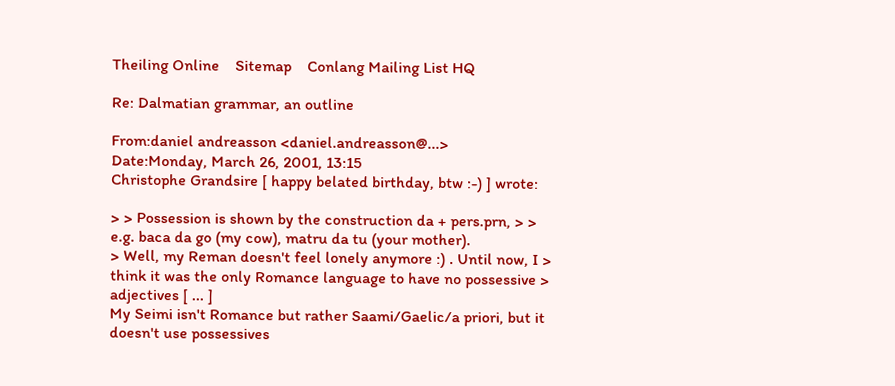Theiling Online    Sitemap    Conlang Mailing List HQ

Re: Dalmatian grammar, an outline

From:daniel andreasson <daniel.andreasson@...>
Date:Monday, March 26, 2001, 13:15
Christophe Grandsire [ happy belated birthday, btw :-) ] wrote:

> > Possession is shown by the construction da + pers.prn, > > e.g. baca da go (my cow), matru da tu (your mother).
> Well, my Reman doesn't feel lonely anymore :) . Until now, I > think it was the only Romance language to have no possessive > adjectives [ ... ]
My Seimi isn't Romance but rather Saami/Gaelic/a priori, but it doesn't use possessives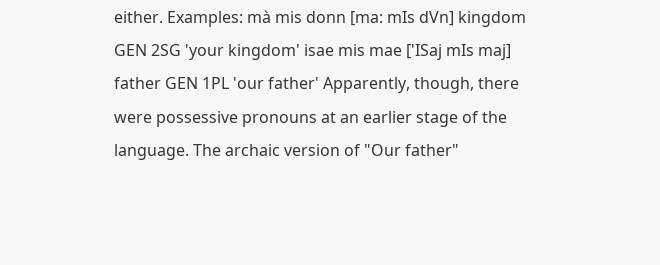either. Examples: mà mis donn [ma: mIs dVn] kingdom GEN 2SG 'your kingdom' isae mis mae ['ISaj mIs maj] father GEN 1PL 'our father' Apparently, though, there were possessive pronouns at an earlier stage of the language. The archaic version of "Our father"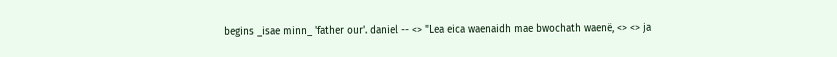begins _isae minn_ 'father our'. daniel -- <> "Lea eica waenaidh mae bwochath waenë, <> <> ja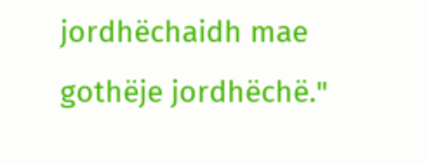jordhëchaidh mae gothëje jordhëchë."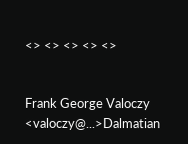<> <> <> <> <>


Frank George Valoczy <valoczy@...>Dalmatian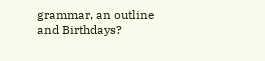grammar, an outline and Birthdays?